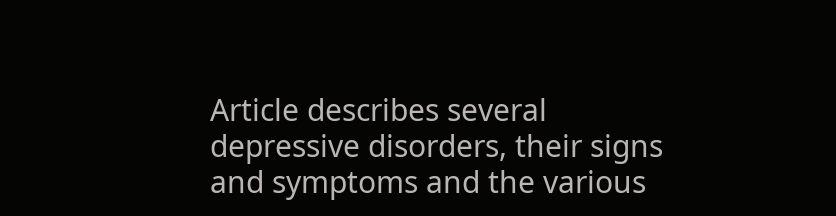Article describes several depressive disorders, their signs and symptoms and the various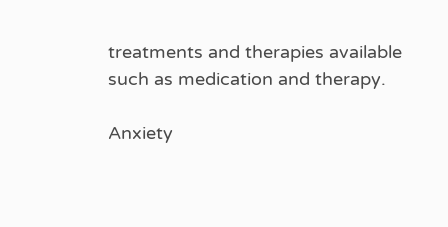treatments and therapies available such as medication and therapy.

Anxiety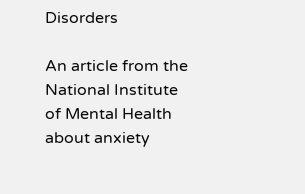Disorders

An article from the National Institute of Mental Health about anxiety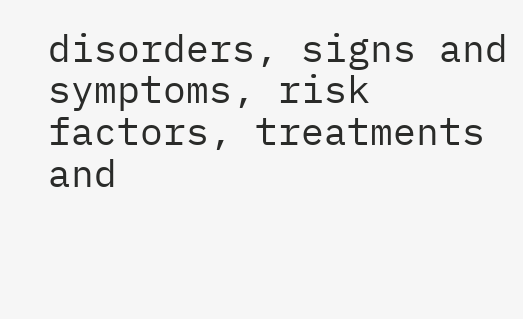disorders, signs and symptoms, risk factors, treatments and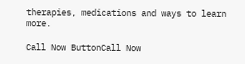therapies, medications and ways to learn more.

Call Now ButtonCall Now